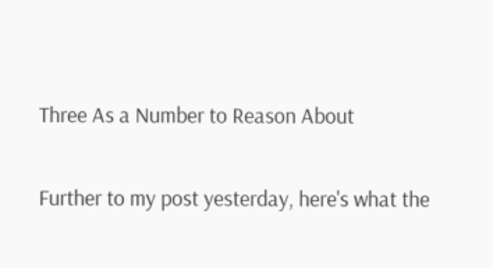Three As a Number to Reason About

Further to my post yesterday, here's what the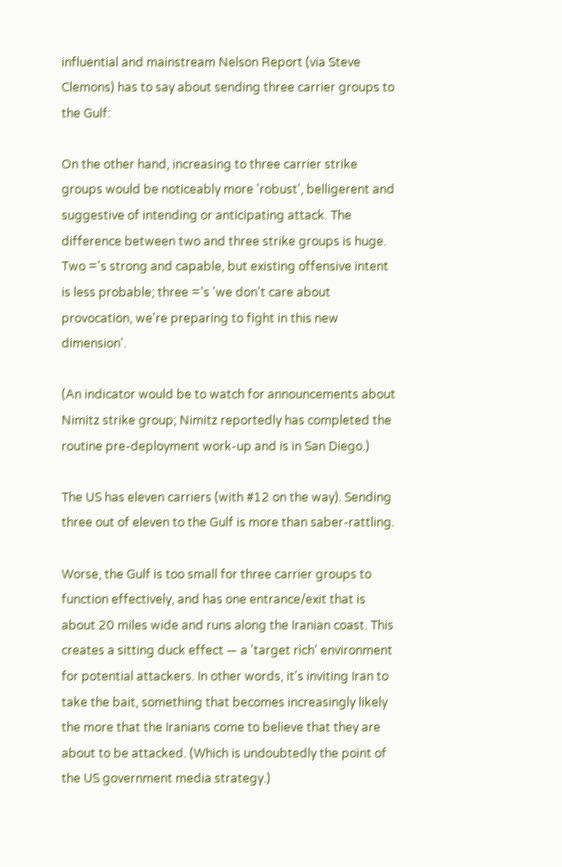influential and mainstream Nelson Report (via Steve Clemons) has to say about sending three carrier groups to the Gulf:

On the other hand, increasing to three carrier strike groups would be noticeably more 'robust', belligerent and suggestive of intending or anticipating attack. The difference between two and three strike groups is huge. Two ='s strong and capable, but existing offensive intent is less probable; three ='s 'we don't care about provocation, we're preparing to fight in this new dimension'.

(An indicator would be to watch for announcements about Nimitz strike group; Nimitz reportedly has completed the routine pre-deployment work-up and is in San Diego.)

The US has eleven carriers (with #12 on the way). Sending three out of eleven to the Gulf is more than saber-rattling.

Worse, the Gulf is too small for three carrier groups to function effectively, and has one entrance/exit that is about 20 miles wide and runs along the Iranian coast. This creates a sitting duck effect — a 'target rich' environment for potential attackers. In other words, it's inviting Iran to take the bait, something that becomes increasingly likely the more that the Iranians come to believe that they are about to be attacked. (Which is undoubtedly the point of the US government media strategy.)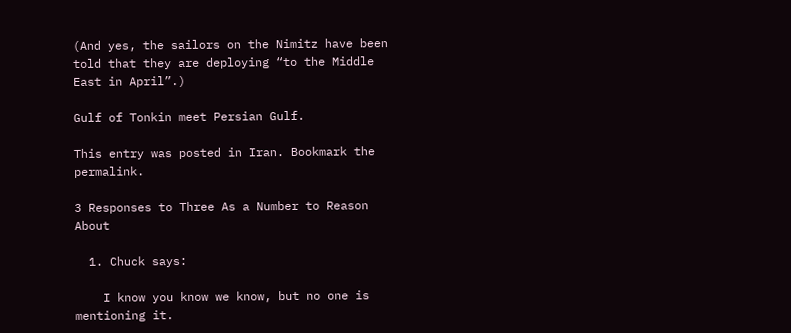(And yes, the sailors on the Nimitz have been told that they are deploying “to the Middle East in April”.)

Gulf of Tonkin meet Persian Gulf.

This entry was posted in Iran. Bookmark the permalink.

3 Responses to Three As a Number to Reason About

  1. Chuck says:

    I know you know we know, but no one is mentioning it.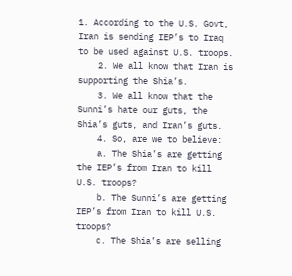1. According to the U.S. Govt, Iran is sending IEP’s to Iraq to be used against U.S. troops.
    2. We all know that Iran is supporting the Shia’s.
    3. We all know that the Sunni’s hate our guts, the Shia’s guts, and Iran’s guts.
    4. So, are we to believe:
    a. The Shia’s are getting the IEP’s from Iran to kill U.S. troops?
    b. The Sunni’s are getting IEP’s from Iran to kill U.S. troops?
    c. The Shia’s are selling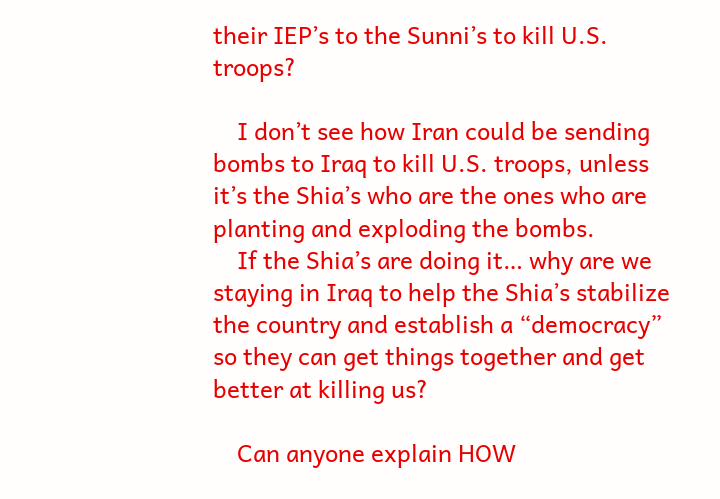their IEP’s to the Sunni’s to kill U.S. troops?

    I don’t see how Iran could be sending bombs to Iraq to kill U.S. troops, unless it’s the Shia’s who are the ones who are planting and exploding the bombs.
    If the Shia’s are doing it… why are we staying in Iraq to help the Shia’s stabilize the country and establish a “democracy” so they can get things together and get better at killing us?

    Can anyone explain HOW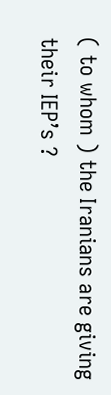( to whom ) the Iranians are giving their IEP’s ?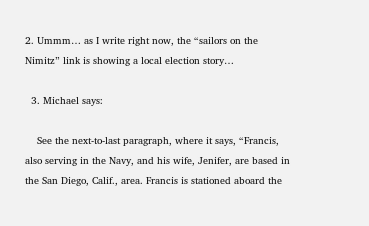2. Ummm… as I write right now, the “sailors on the Nimitz” link is showing a local election story…

  3. Michael says:

    See the next-to-last paragraph, where it says, “Francis, also serving in the Navy, and his wife, Jenifer, are based in the San Diego, Calif., area. Francis is stationed aboard the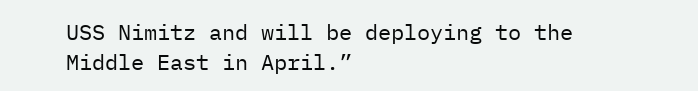USS Nimitz and will be deploying to the Middle East in April.”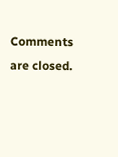Comments are closed.